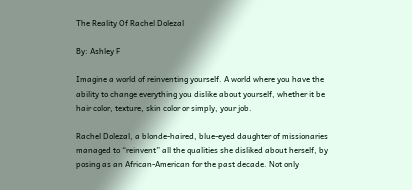The Reality Of Rachel Dolezal

By: Ashley F

Imagine a world of reinventing yourself. A world where you have the ability to change everything you dislike about yourself, whether it be hair color, texture, skin color or simply, your job.

Rachel Dolezal, a blonde-haired, blue-eyed daughter of missionaries managed to “reinvent” all the qualities she disliked about herself, by posing as an African-American for the past decade. Not only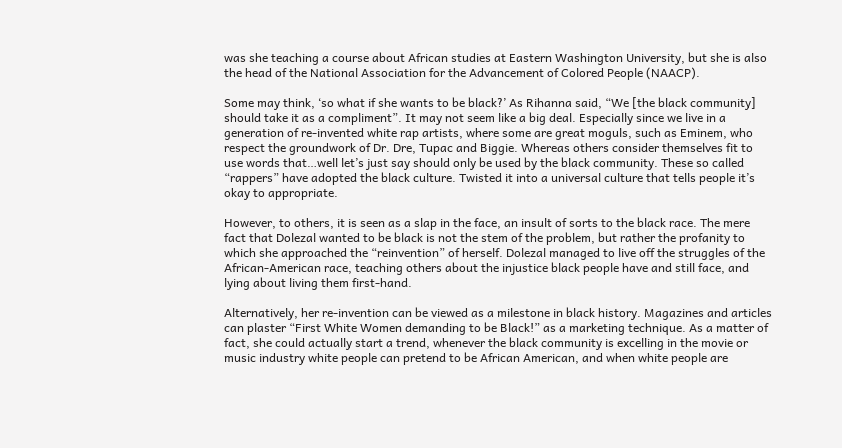was she teaching a course about African studies at Eastern Washington University, but she is also the head of the National Association for the Advancement of Colored People (NAACP).

Some may think, ‘so what if she wants to be black?’ As Rihanna said, “We [the black community] should take it as a compliment”. It may not seem like a big deal. Especially since we live in a generation of re-invented white rap artists, where some are great moguls, such as Eminem, who respect the groundwork of Dr. Dre, Tupac and Biggie. Whereas others consider themselves fit to use words that…well let’s just say should only be used by the black community. These so called “rappers” have adopted the black culture. Twisted it into a universal culture that tells people it’s okay to appropriate.

However, to others, it is seen as a slap in the face, an insult of sorts to the black race. The mere fact that Dolezal wanted to be black is not the stem of the problem, but rather the profanity to which she approached the “reinvention” of herself. Dolezal managed to live off the struggles of the African-American race, teaching others about the injustice black people have and still face, and lying about living them first-hand.

Alternatively, her re-invention can be viewed as a milestone in black history. Magazines and articles can plaster “First White Women demanding to be Black!” as a marketing technique. As a matter of fact, she could actually start a trend, whenever the black community is excelling in the movie or music industry white people can pretend to be African American, and when white people are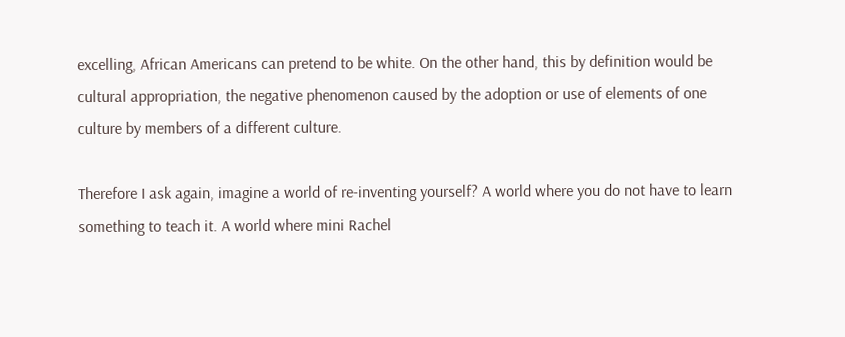excelling, African Americans can pretend to be white. On the other hand, this by definition would be cultural appropriation, the negative phenomenon caused by the adoption or use of elements of one culture by members of a different culture.

Therefore I ask again, imagine a world of re-inventing yourself? A world where you do not have to learn something to teach it. A world where mini Rachel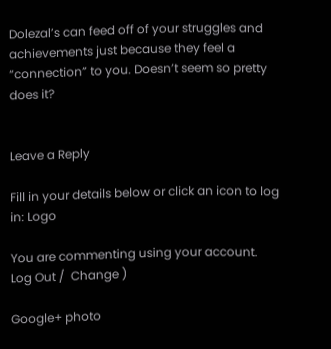Dolezal’s can feed off of your struggles and achievements just because they feel a “connection” to you. Doesn’t seem so pretty does it?


Leave a Reply

Fill in your details below or click an icon to log in: Logo

You are commenting using your account. Log Out /  Change )

Google+ photo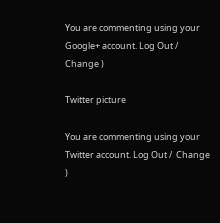You are commenting using your Google+ account. Log Out /  Change )

Twitter picture

You are commenting using your Twitter account. Log Out /  Change )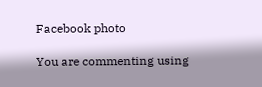Facebook photo

You are commenting using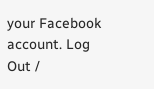your Facebook account. Log Out /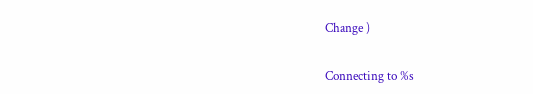Change )


Connecting to %s